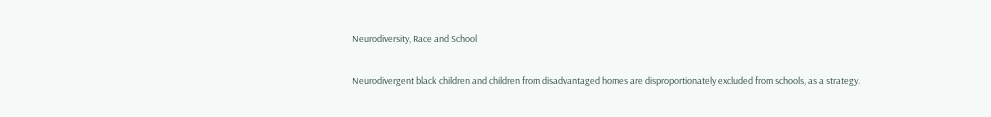Neurodiversity, Race and School

Neurodivergent black children and children from disadvantaged homes are disproportionately excluded from schools, as a strategy.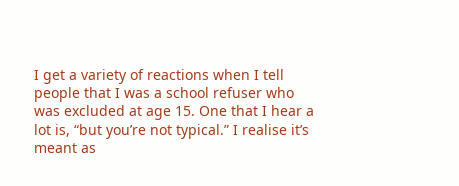I get a variety of reactions when I tell people that I was a school refuser who was excluded at age 15. One that I hear a lot is, “but you’re not typical.” I realise it’s meant as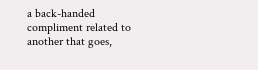a back-handed compliment related to another that goes,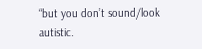“but you don’t sound/look autistic.